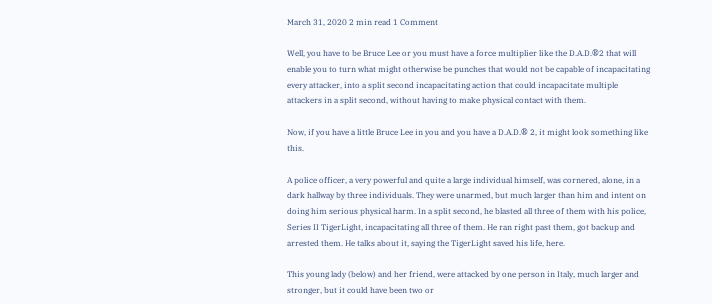March 31, 2020 2 min read 1 Comment

Well, you have to be Bruce Lee or you must have a force multiplier like the D.A.D.®2 that will enable you to turn what might otherwise be punches that would not be capable of incapacitating every attacker, into a split second incapacitating action that could incapacitate multiple attackers in a split second, without having to make physical contact with them.

Now, if you have a little Bruce Lee in you and you have a D.A.D.® 2, it might look something like this.

A police officer, a very powerful and quite a large individual himself, was cornered, alone, in a dark hallway by three individuals. They were unarmed, but much larger than him and intent on doing him serious physical harm. In a split second, he blasted all three of them with his police, Series II TigerLight, incapacitating all three of them. He ran right past them, got backup and arrested them. He talks about it, saying the TigerLight saved his life, here.

This young lady (below) and her friend, were attacked by one person in Italy, much larger and stronger, but it could have been two or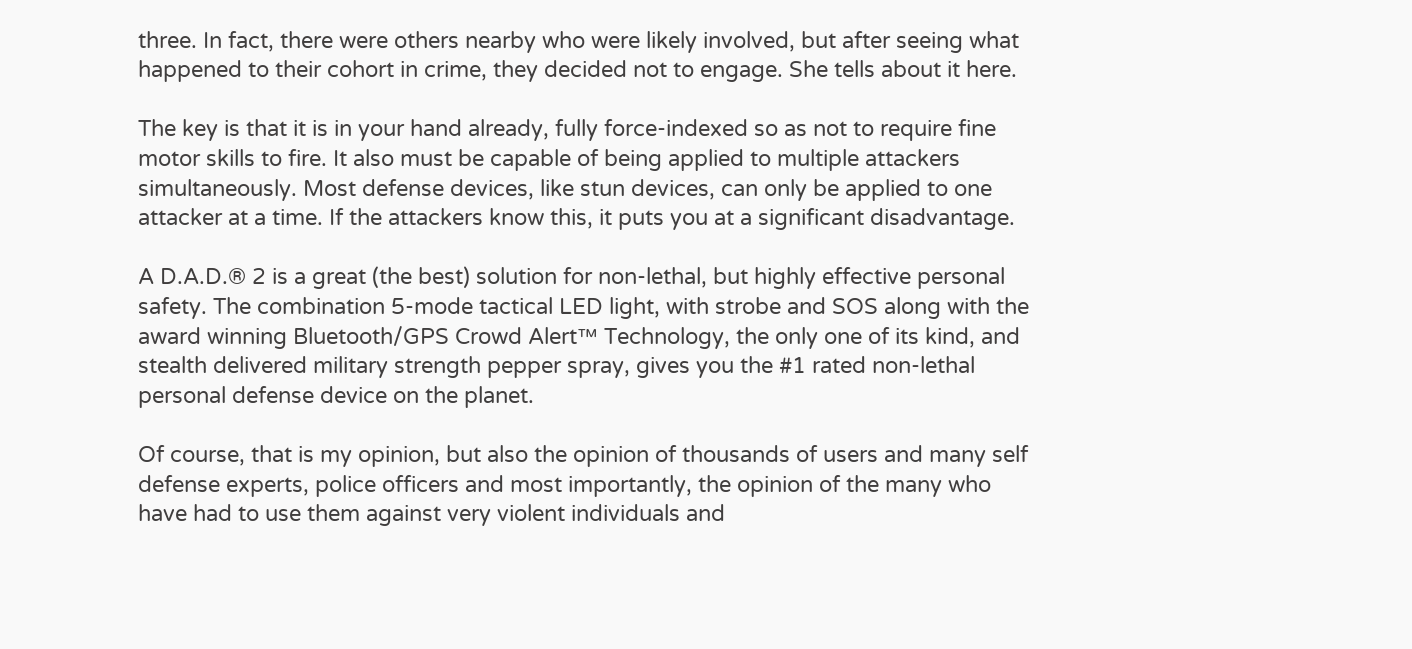three. In fact, there were others nearby who were likely involved, but after seeing what happened to their cohort in crime, they decided not to engage. She tells about it here.

The key is that it is in your hand already, fully force-indexed so as not to require fine motor skills to fire. It also must be capable of being applied to multiple attackers simultaneously. Most defense devices, like stun devices, can only be applied to one attacker at a time. If the attackers know this, it puts you at a significant disadvantage.

A D.A.D.® 2 is a great (the best) solution for non-lethal, but highly effective personal safety. The combination 5-mode tactical LED light, with strobe and SOS along with the award winning Bluetooth/GPS Crowd Alert™ Technology, the only one of its kind, and stealth delivered military strength pepper spray, gives you the #1 rated non-lethal personal defense device on the planet.

Of course, that is my opinion, but also the opinion of thousands of users and many self defense experts, police officers and most importantly, the opinion of the many who have had to use them against very violent individuals and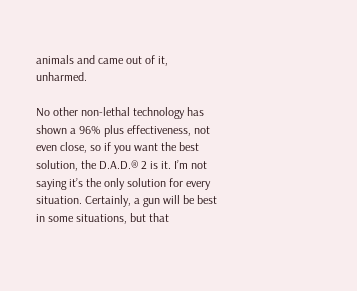animals and came out of it, unharmed.

No other non-lethal technology has shown a 96% plus effectiveness, not even close, so if you want the best solution, the D.A.D.® 2 is it. I’m not saying it’s the only solution for every situation. Certainly, a gun will be best in some situations, but that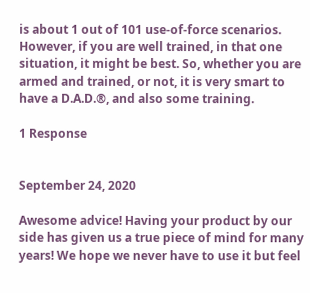is about 1 out of 101 use-of-force scenarios. However, if you are well trained, in that one situation, it might be best. So, whether you are armed and trained, or not, it is very smart to have a D.A.D.®, and also some training.

1 Response


September 24, 2020

Awesome advice! Having your product by our side has given us a true piece of mind for many years! We hope we never have to use it but feel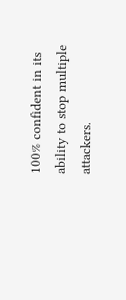100% confident in its ability to stop multiple attackers.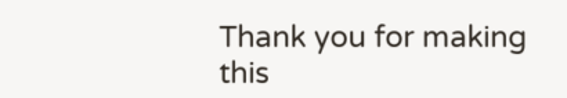Thank you for making this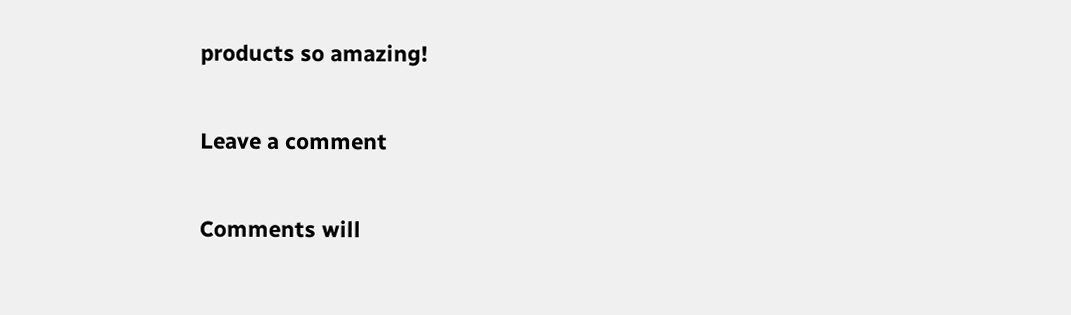products so amazing!

Leave a comment

Comments will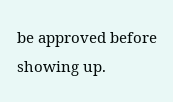be approved before showing up.